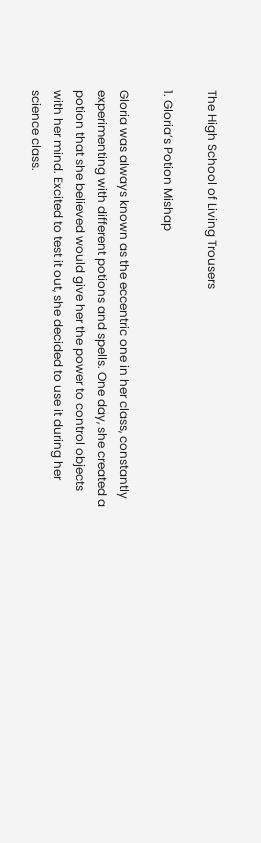The High School of Living Trousers

1. Gloria’s Potion Mishap

Gloria was always known as the eccentric one in her class, constantly experimenting with different potions and spells. One day, she created a potion that she believed would give her the power to control objects with her mind. Excited to test it out, she decided to use it during her science class.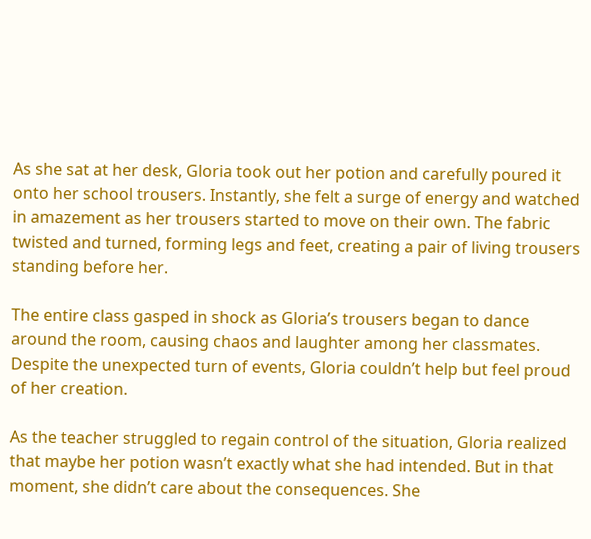As she sat at her desk, Gloria took out her potion and carefully poured it onto her school trousers. Instantly, she felt a surge of energy and watched in amazement as her trousers started to move on their own. The fabric twisted and turned, forming legs and feet, creating a pair of living trousers standing before her.

The entire class gasped in shock as Gloria’s trousers began to dance around the room, causing chaos and laughter among her classmates. Despite the unexpected turn of events, Gloria couldn’t help but feel proud of her creation.

As the teacher struggled to regain control of the situation, Gloria realized that maybe her potion wasn’t exactly what she had intended. But in that moment, she didn’t care about the consequences. She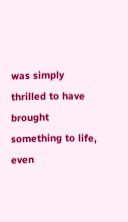was simply thrilled to have brought something to life, even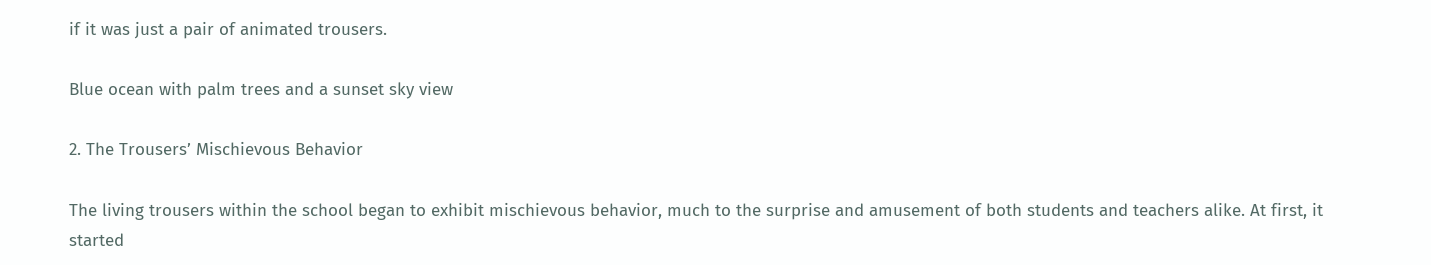if it was just a pair of animated trousers.

Blue ocean with palm trees and a sunset sky view

2. The Trousers’ Mischievous Behavior

The living trousers within the school began to exhibit mischievous behavior, much to the surprise and amusement of both students and teachers alike. At first, it started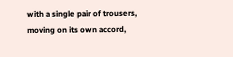with a single pair of trousers, moving on its own accord,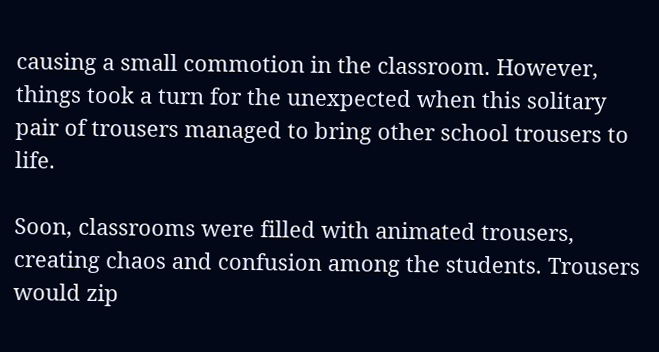causing a small commotion in the classroom. However, things took a turn for the unexpected when this solitary pair of trousers managed to bring other school trousers to life.

Soon, classrooms were filled with animated trousers, creating chaos and confusion among the students. Trousers would zip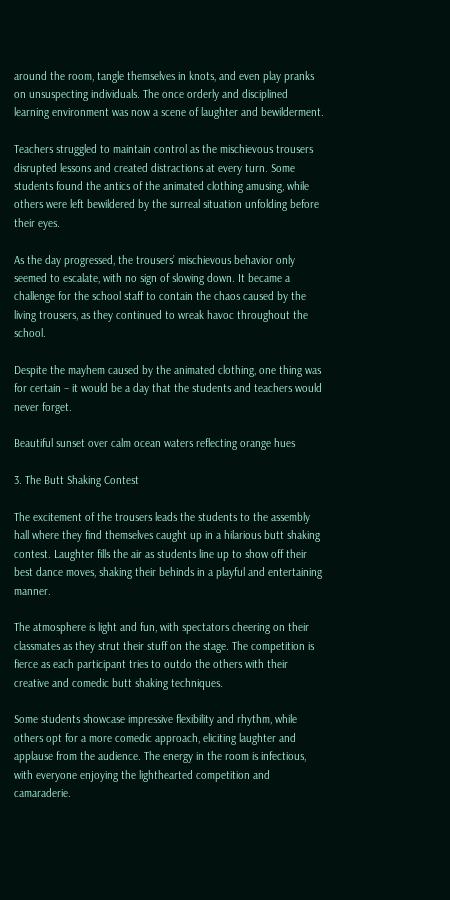around the room, tangle themselves in knots, and even play pranks on unsuspecting individuals. The once orderly and disciplined learning environment was now a scene of laughter and bewilderment.

Teachers struggled to maintain control as the mischievous trousers disrupted lessons and created distractions at every turn. Some students found the antics of the animated clothing amusing, while others were left bewildered by the surreal situation unfolding before their eyes.

As the day progressed, the trousers’ mischievous behavior only seemed to escalate, with no sign of slowing down. It became a challenge for the school staff to contain the chaos caused by the living trousers, as they continued to wreak havoc throughout the school.

Despite the mayhem caused by the animated clothing, one thing was for certain – it would be a day that the students and teachers would never forget.

Beautiful sunset over calm ocean waters reflecting orange hues

3. The Butt Shaking Contest

The excitement of the trousers leads the students to the assembly hall where they find themselves caught up in a hilarious butt shaking contest. Laughter fills the air as students line up to show off their best dance moves, shaking their behinds in a playful and entertaining manner.

The atmosphere is light and fun, with spectators cheering on their classmates as they strut their stuff on the stage. The competition is fierce as each participant tries to outdo the others with their creative and comedic butt shaking techniques.

Some students showcase impressive flexibility and rhythm, while others opt for a more comedic approach, eliciting laughter and applause from the audience. The energy in the room is infectious, with everyone enjoying the lighthearted competition and camaraderie.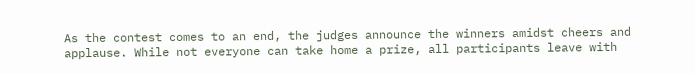As the contest comes to an end, the judges announce the winners amidst cheers and applause. While not everyone can take home a prize, all participants leave with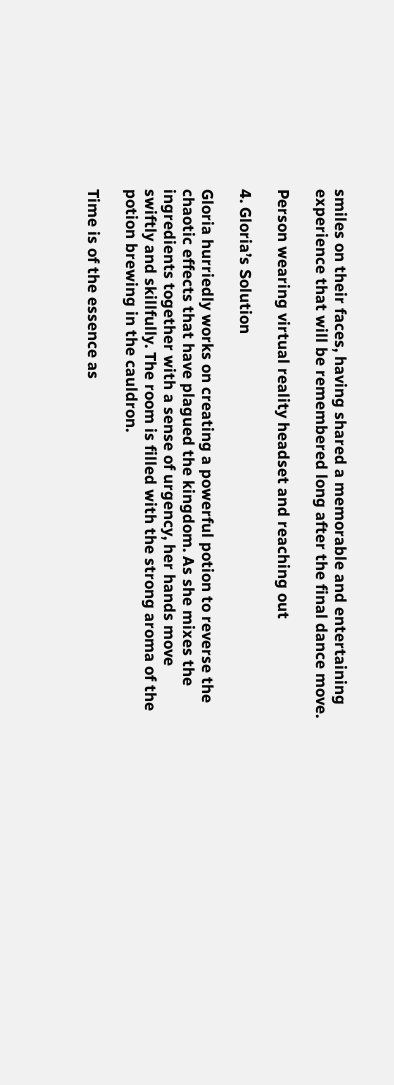smiles on their faces, having shared a memorable and entertaining experience that will be remembered long after the final dance move.

Person wearing virtual reality headset and reaching out

4. Gloria’s Solution

Gloria hurriedly works on creating a powerful potion to reverse the chaotic effects that have plagued the kingdom. As she mixes the ingredients together with a sense of urgency, her hands move swiftly and skillfully. The room is filled with the strong aroma of the potion brewing in the cauldron.

Time is of the essence as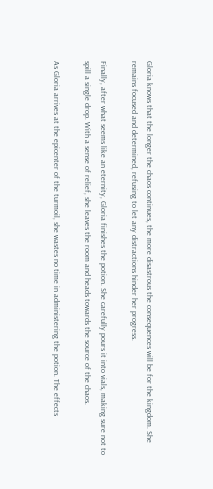Gloria knows that the longer the chaos continues, the more disastrous the consequences will be for the kingdom. She remains focused and determined, refusing to let any distractions hinder her progress.

Finally, after what seems like an eternity, Gloria finishes the potion. She carefully pours it into vials, making sure not to spill a single drop. With a sense of relief, she leaves the room and heads towards the source of the chaos.

As Gloria arrives at the epicenter of the turmoil, she wastes no time in administering the potion. The effects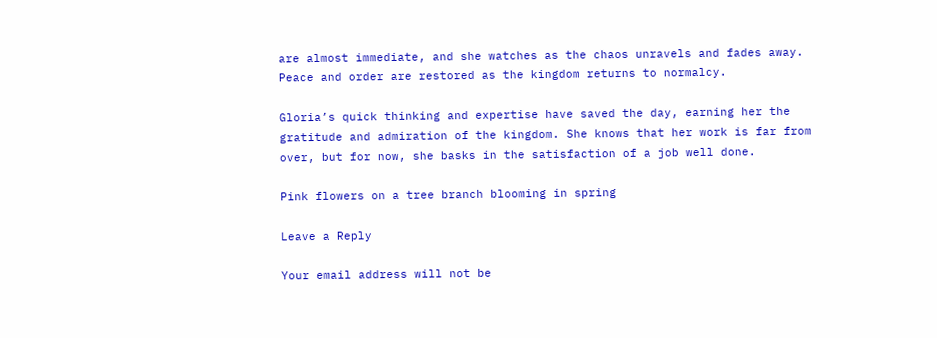are almost immediate, and she watches as the chaos unravels and fades away. Peace and order are restored as the kingdom returns to normalcy.

Gloria’s quick thinking and expertise have saved the day, earning her the gratitude and admiration of the kingdom. She knows that her work is far from over, but for now, she basks in the satisfaction of a job well done.

Pink flowers on a tree branch blooming in spring

Leave a Reply

Your email address will not be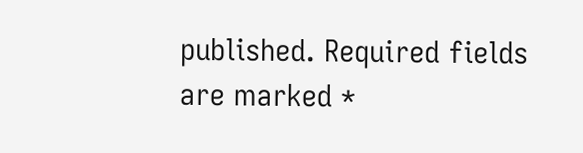published. Required fields are marked *